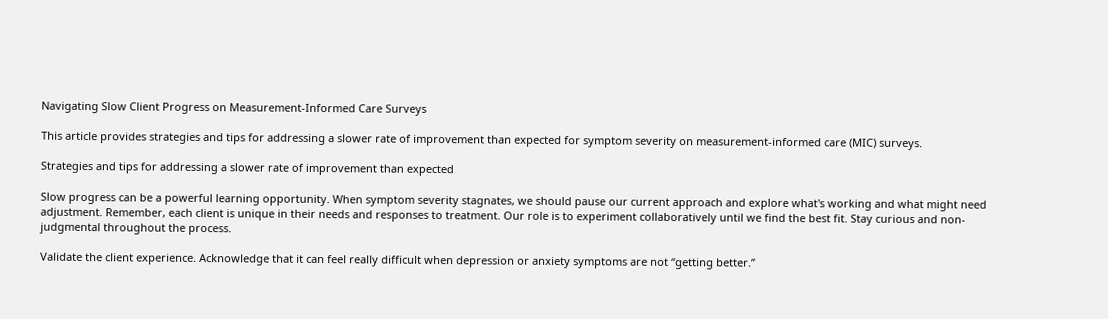Navigating Slow Client Progress on Measurement-Informed Care Surveys

This article provides strategies and tips for addressing a slower rate of improvement than expected for symptom severity on measurement-informed care (MIC) surveys.

Strategies and tips for addressing a slower rate of improvement than expected

Slow progress can be a powerful learning opportunity. When symptom severity stagnates, we should pause our current approach and explore what's working and what might need adjustment. Remember, each client is unique in their needs and responses to treatment. Our role is to experiment collaboratively until we find the best fit. Stay curious and non-judgmental throughout the process.

Validate the client experience. Acknowledge that it can feel really difficult when depression or anxiety symptoms are not “getting better.”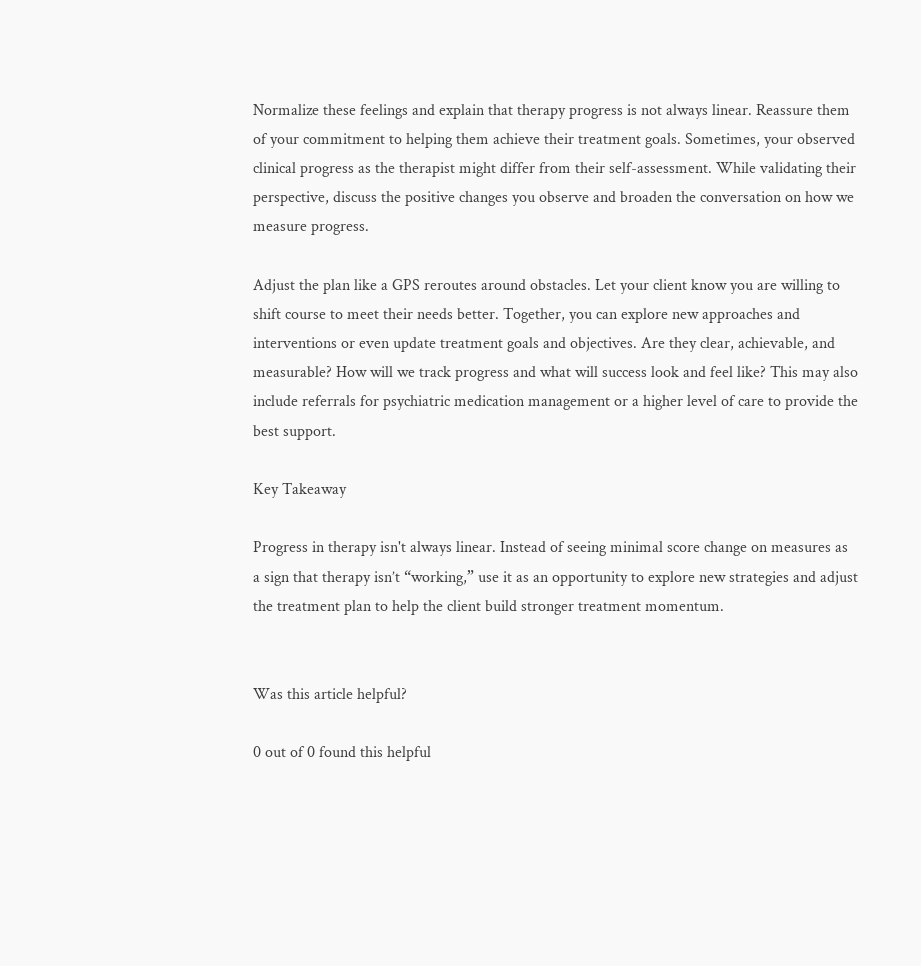Normalize these feelings and explain that therapy progress is not always linear. Reassure them of your commitment to helping them achieve their treatment goals. Sometimes, your observed clinical progress as the therapist might differ from their self-assessment. While validating their perspective, discuss the positive changes you observe and broaden the conversation on how we measure progress.

Adjust the plan like a GPS reroutes around obstacles. Let your client know you are willing to shift course to meet their needs better. Together, you can explore new approaches and interventions or even update treatment goals and objectives. Are they clear, achievable, and measurable? How will we track progress and what will success look and feel like? This may also include referrals for psychiatric medication management or a higher level of care to provide the best support.

Key Takeaway

Progress in therapy isn't always linear. Instead of seeing minimal score change on measures as a sign that therapy isn’t “working,” use it as an opportunity to explore new strategies and adjust the treatment plan to help the client build stronger treatment momentum.


Was this article helpful?

0 out of 0 found this helpful